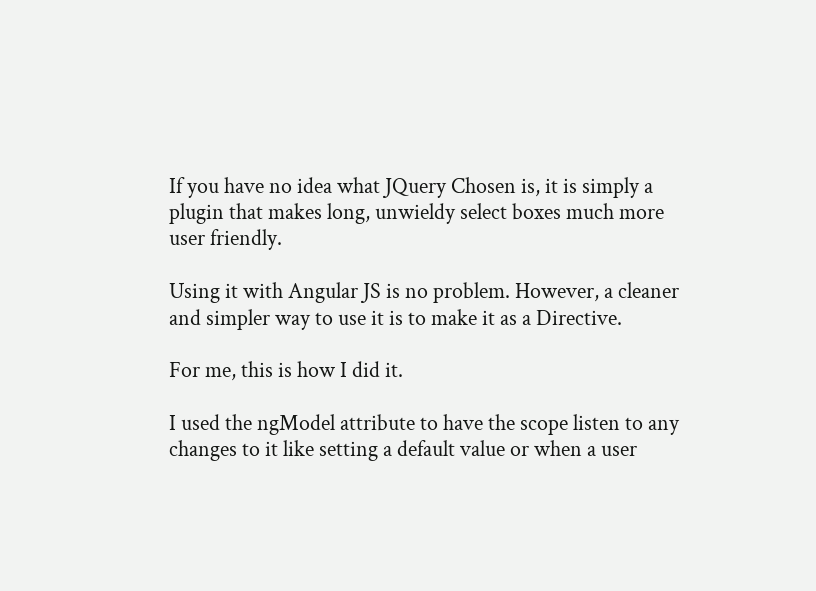If you have no idea what JQuery Chosen is, it is simply a plugin that makes long, unwieldy select boxes much more user friendly.

Using it with Angular JS is no problem. However, a cleaner and simpler way to use it is to make it as a Directive.

For me, this is how I did it.

I used the ngModel attribute to have the scope listen to any changes to it like setting a default value or when a user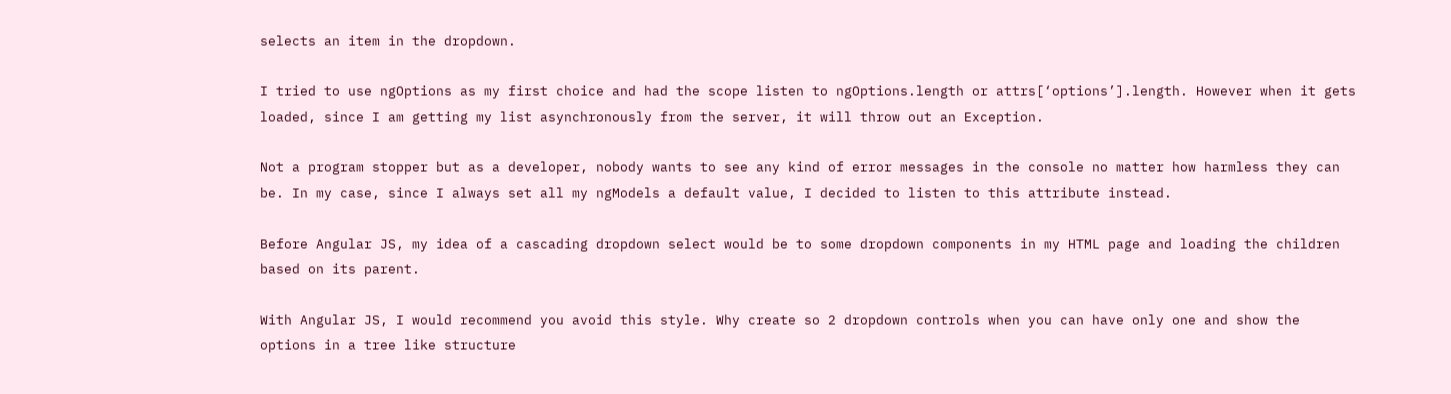selects an item in the dropdown.

I tried to use ngOptions as my first choice and had the scope listen to ngOptions.length or attrs[‘options’].length. However when it gets loaded, since I am getting my list asynchronously from the server, it will throw out an Exception.

Not a program stopper but as a developer, nobody wants to see any kind of error messages in the console no matter how harmless they can be. In my case, since I always set all my ngModels a default value, I decided to listen to this attribute instead.

Before Angular JS, my idea of a cascading dropdown select would be to some dropdown components in my HTML page and loading the children based on its parent.

With Angular JS, I would recommend you avoid this style. Why create so 2 dropdown controls when you can have only one and show the options in a tree like structure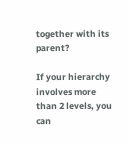together with its parent?

If your hierarchy involves more than 2 levels, you can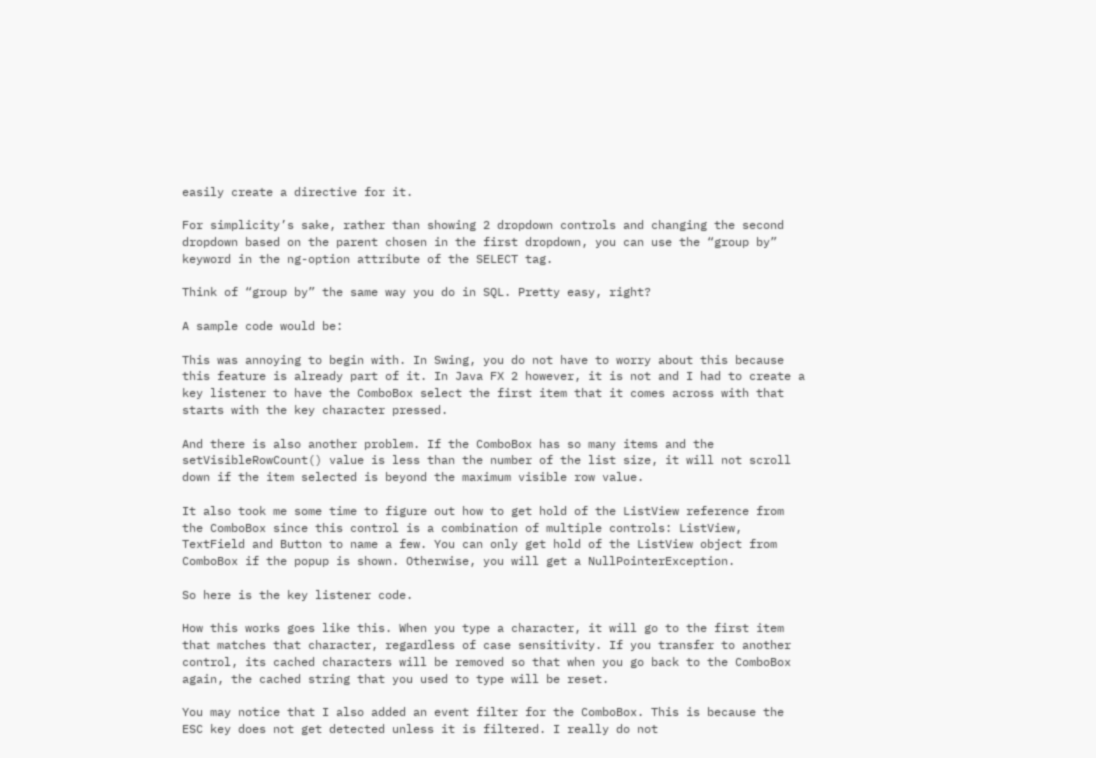easily create a directive for it.

For simplicity’s sake, rather than showing 2 dropdown controls and changing the second dropdown based on the parent chosen in the first dropdown, you can use the “group by” keyword in the ng-option attribute of the SELECT tag.

Think of “group by” the same way you do in SQL. Pretty easy, right?

A sample code would be:

This was annoying to begin with. In Swing, you do not have to worry about this because this feature is already part of it. In Java FX 2 however, it is not and I had to create a key listener to have the ComboBox select the first item that it comes across with that starts with the key character pressed.

And there is also another problem. If the ComboBox has so many items and the setVisibleRowCount() value is less than the number of the list size, it will not scroll down if the item selected is beyond the maximum visible row value.

It also took me some time to figure out how to get hold of the ListView reference from the ComboBox since this control is a combination of multiple controls: ListView, TextField and Button to name a few. You can only get hold of the ListView object from ComboBox if the popup is shown. Otherwise, you will get a NullPointerException.

So here is the key listener code.

How this works goes like this. When you type a character, it will go to the first item that matches that character, regardless of case sensitivity. If you transfer to another control, its cached characters will be removed so that when you go back to the ComboBox again, the cached string that you used to type will be reset.

You may notice that I also added an event filter for the ComboBox. This is because the ESC key does not get detected unless it is filtered. I really do not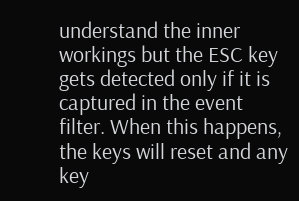understand the inner workings but the ESC key gets detected only if it is captured in the event filter. When this happens, the keys will reset and any key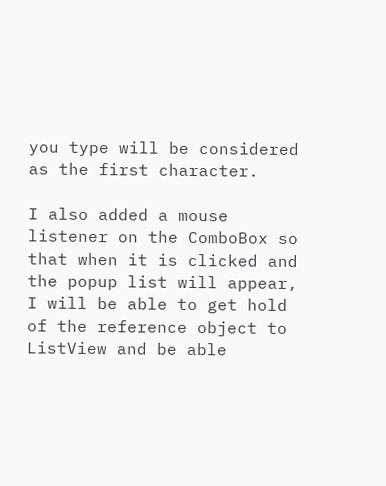you type will be considered as the first character.

I also added a mouse listener on the ComboBox so that when it is clicked and the popup list will appear, I will be able to get hold of the reference object to ListView and be able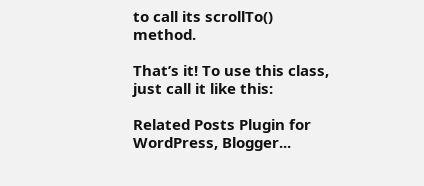to call its scrollTo() method.

That’s it! To use this class, just call it like this:

Related Posts Plugin for WordPress, Blogger...